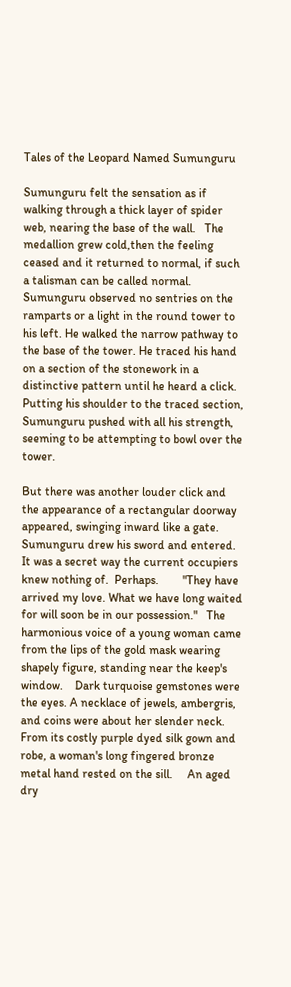Tales of the Leopard Named Sumunguru

Sumunguru felt the sensation as if walking through a thick layer of spider web, nearing the base of the wall.   The medallion grew cold,then the feeling ceased and it returned to normal, if such a talisman can be called normal. Sumunguru observed no sentries on the ramparts or a light in the round tower to his left. He walked the narrow pathway to the base of the tower. He traced his hand on a section of the stonework in a distinctive pattern until he heard a click. Putting his shoulder to the traced section, Sumunguru pushed with all his strength, seeming to be attempting to bowl over the tower.

But there was another louder click and the appearance of a rectangular doorway appeared, swinging inward like a gate. Sumunguru drew his sword and entered. It was a secret way the current occupiers knew nothing of.  Perhaps.        "They have arrived my love. What we have long waited for will soon be in our possession."   The harmonious voice of a young woman came from the lips of the gold mask wearing shapely figure, standing near the keep's window.    Dark turquoise gemstones were the eyes. A necklace of jewels, ambergris, and coins were about her slender neck. From its costly purple dyed silk gown and robe, a woman's long fingered bronze metal hand rested on the sill.     An aged dry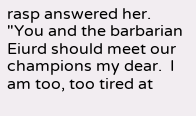rasp answered her.   "You and the barbarian Eiurd should meet our champions my dear.  I am too, too tired at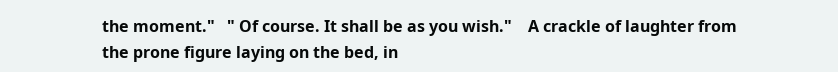the moment."   " Of course. It shall be as you wish."    A crackle of laughter from the prone figure laying on the bed, in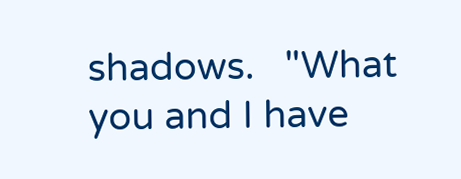shadows.   "What you and I have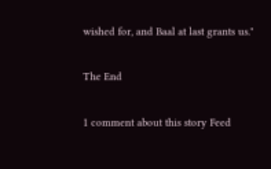wished for, and Baal at last grants us."

The End

1 comment about this story Feed